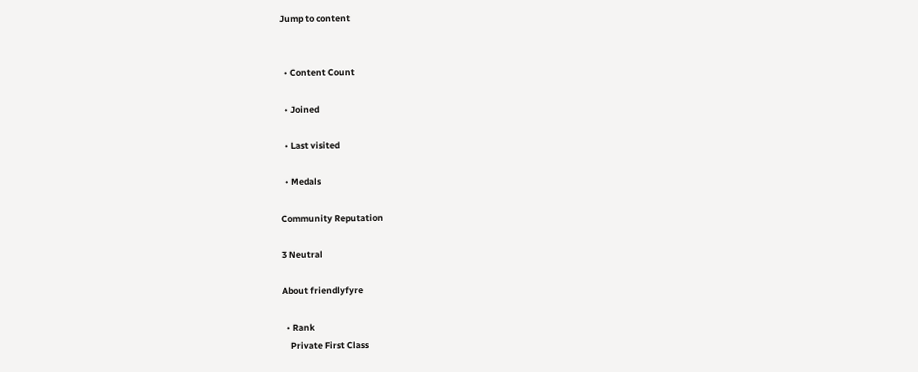Jump to content


  • Content Count

  • Joined

  • Last visited

  • Medals

Community Reputation

3 Neutral

About friendlyfyre

  • Rank
    Private First Class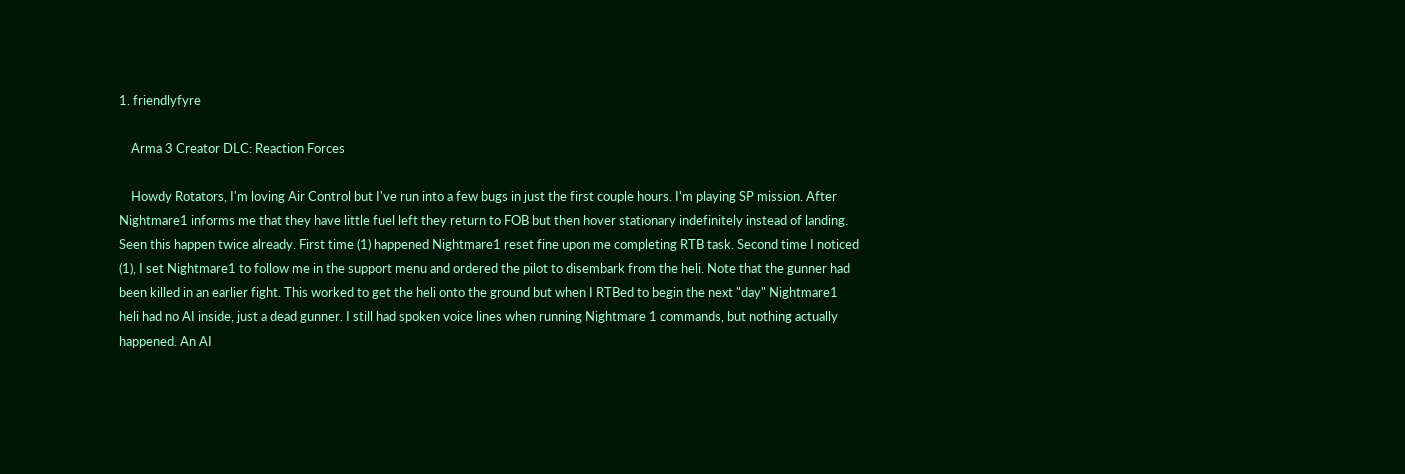1. friendlyfyre

    Arma 3 Creator DLC: Reaction Forces

    Howdy Rotators, I'm loving Air Control but I've run into a few bugs in just the first couple hours. I'm playing SP mission. After Nightmare1 informs me that they have little fuel left they return to FOB but then hover stationary indefinitely instead of landing. Seen this happen twice already. First time (1) happened Nightmare1 reset fine upon me completing RTB task. Second time I noticed (1), I set Nightmare1 to follow me in the support menu and ordered the pilot to disembark from the heli. Note that the gunner had been killed in an earlier fight. This worked to get the heli onto the ground but when I RTBed to begin the next "day" Nightmare1 heli had no AI inside, just a dead gunner. I still had spoken voice lines when running Nightmare 1 commands, but nothing actually happened. An AI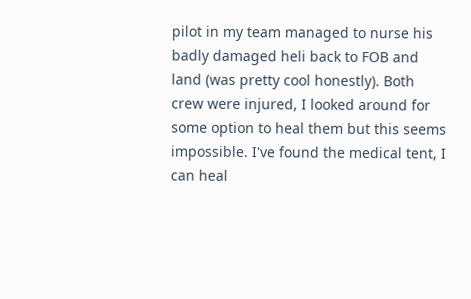pilot in my team managed to nurse his badly damaged heli back to FOB and land (was pretty cool honestly). Both crew were injured, I looked around for some option to heal them but this seems impossible. I've found the medical tent, I can heal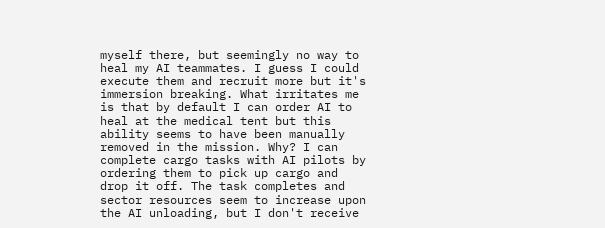myself there, but seemingly no way to heal my AI teammates. I guess I could execute them and recruit more but it's immersion breaking. What irritates me is that by default I can order AI to heal at the medical tent but this ability seems to have been manually removed in the mission. Why? I can complete cargo tasks with AI pilots by ordering them to pick up cargo and drop it off. The task completes and sector resources seem to increase upon the AI unloading, but I don't receive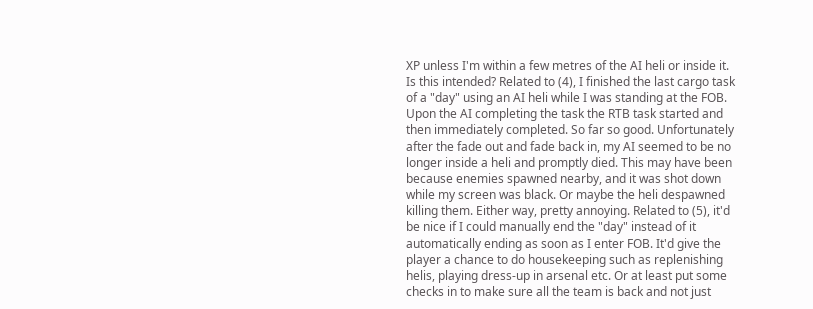XP unless I'm within a few metres of the AI heli or inside it. Is this intended? Related to (4), I finished the last cargo task of a "day" using an AI heli while I was standing at the FOB. Upon the AI completing the task the RTB task started and then immediately completed. So far so good. Unfortunately after the fade out and fade back in, my AI seemed to be no longer inside a heli and promptly died. This may have been because enemies spawned nearby, and it was shot down while my screen was black. Or maybe the heli despawned killing them. Either way, pretty annoying. Related to (5), it'd be nice if I could manually end the "day" instead of it automatically ending as soon as I enter FOB. It'd give the player a chance to do housekeeping such as replenishing helis, playing dress-up in arsenal etc. Or at least put some checks in to make sure all the team is back and not just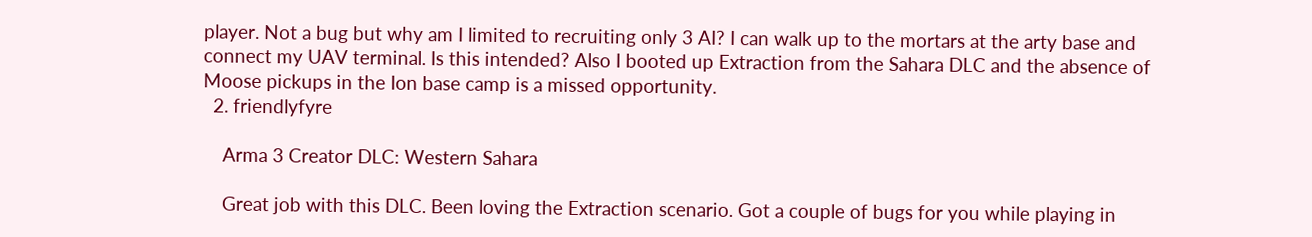player. Not a bug but why am I limited to recruiting only 3 AI? I can walk up to the mortars at the arty base and connect my UAV terminal. Is this intended? Also I booted up Extraction from the Sahara DLC and the absence of Moose pickups in the Ion base camp is a missed opportunity.
  2. friendlyfyre

    Arma 3 Creator DLC: Western Sahara

    Great job with this DLC. Been loving the Extraction scenario. Got a couple of bugs for you while playing in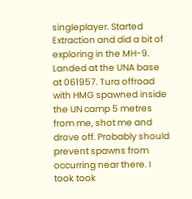singleplayer. Started Extraction and did a bit of exploring in the MH-9. Landed at the UNA base at 061957. Tura offroad with HMG spawned inside the UN camp 5 metres from me, shot me and drove off. Probably should prevent spawns from occurring near there. I took took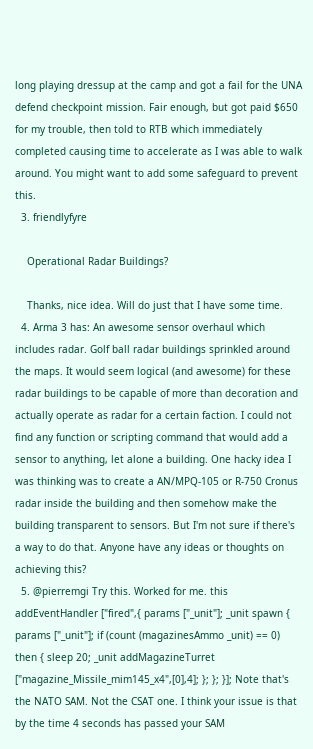long playing dressup at the camp and got a fail for the UNA defend checkpoint mission. Fair enough, but got paid $650 for my trouble, then told to RTB which immediately completed causing time to accelerate as I was able to walk around. You might want to add some safeguard to prevent this.
  3. friendlyfyre

    Operational Radar Buildings?

    Thanks, nice idea. Will do just that I have some time.
  4. Arma 3 has: An awesome sensor overhaul which includes radar. Golf ball radar buildings sprinkled around the maps. It would seem logical (and awesome) for these radar buildings to be capable of more than decoration and actually operate as radar for a certain faction. I could not find any function or scripting command that would add a sensor to anything, let alone a building. One hacky idea I was thinking was to create a AN/MPQ-105 or R-750 Cronus radar inside the building and then somehow make the building transparent to sensors. But I'm not sure if there's a way to do that. Anyone have any ideas or thoughts on achieving this?
  5. @pierremgi Try this. Worked for me. this addEventHandler ["fired",{ params ["_unit"]; _unit spawn { params ["_unit"]; if (count (magazinesAmmo _unit) == 0) then { sleep 20; _unit addMagazineTurret ["magazine_Missile_mim145_x4",[0],4]; }; }; }]; Note that's the NATO SAM. Not the CSAT one. I think your issue is that by the time 4 seconds has passed your SAM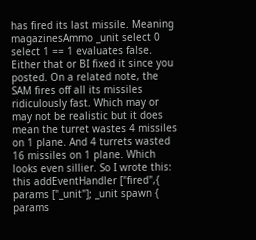has fired its last missile. Meaning magazinesAmmo _unit select 0 select 1 == 1 evaluates false. Either that or BI fixed it since you posted. On a related note, the SAM fires off all its missiles ridiculously fast. Which may or may not be realistic but it does mean the turret wastes 4 missiles on 1 plane. And 4 turrets wasted 16 missiles on 1 plane. Which looks even sillier. So I wrote this: this addEventHandler ["fired",{ params ["_unit"]; _unit spawn { params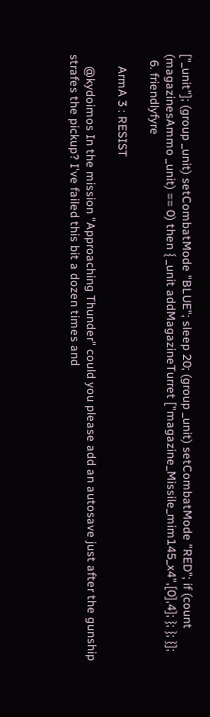["_unit"]; (group _unit) setCombatMode "BLUE"; sleep 20; (group _unit) setCombatMode "RED"; if (count (magazinesAmmo _unit) == 0) then { _unit addMagazineTurret ["magazine_Missile_mim145_x4",[0],4]; }; }; }];
  6. friendlyfyre

    ArmA 3 : RESIST

    @kydoimos In the mission "Approaching Thunder" could you please add an autosave just after the gunship strafes the pickup? I've failed this bit a dozen times and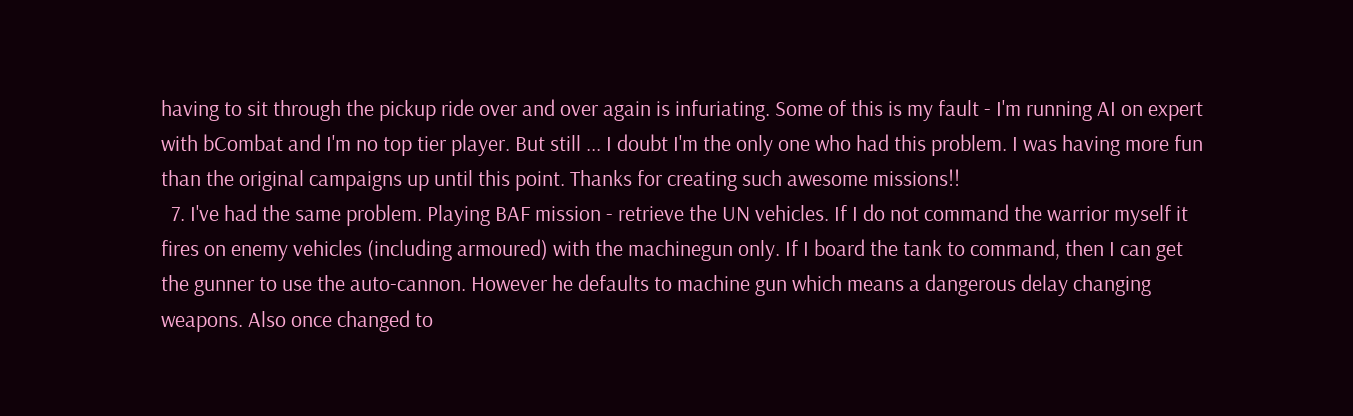having to sit through the pickup ride over and over again is infuriating. Some of this is my fault - I'm running AI on expert with bCombat and I'm no top tier player. But still ... I doubt I'm the only one who had this problem. I was having more fun than the original campaigns up until this point. Thanks for creating such awesome missions!!
  7. I've had the same problem. Playing BAF mission - retrieve the UN vehicles. If I do not command the warrior myself it fires on enemy vehicles (including armoured) with the machinegun only. If I board the tank to command, then I can get the gunner to use the auto-cannon. However he defaults to machine gun which means a dangerous delay changing weapons. Also once changed to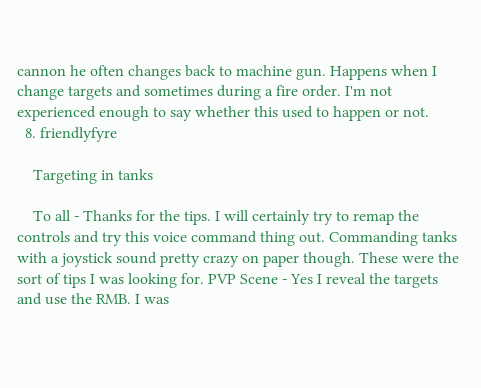cannon he often changes back to machine gun. Happens when I change targets and sometimes during a fire order. I'm not experienced enough to say whether this used to happen or not.
  8. friendlyfyre

    Targeting in tanks

    To all - Thanks for the tips. I will certainly try to remap the controls and try this voice command thing out. Commanding tanks with a joystick sound pretty crazy on paper though. These were the sort of tips I was looking for. PVP Scene - Yes I reveal the targets and use the RMB. I was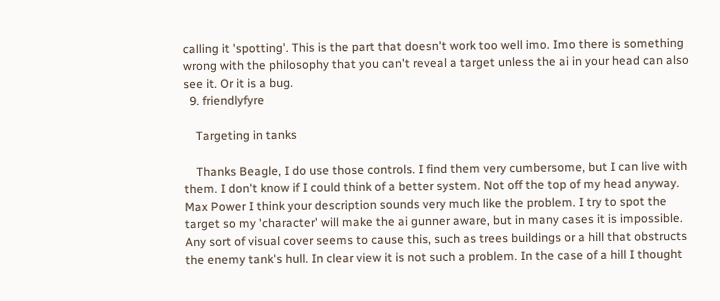calling it 'spotting'. This is the part that doesn't work too well imo. Imo there is something wrong with the philosophy that you can't reveal a target unless the ai in your head can also see it. Or it is a bug.
  9. friendlyfyre

    Targeting in tanks

    Thanks Beagle, I do use those controls. I find them very cumbersome, but I can live with them. I don't know if I could think of a better system. Not off the top of my head anyway. Max Power I think your description sounds very much like the problem. I try to spot the target so my 'character' will make the ai gunner aware, but in many cases it is impossible. Any sort of visual cover seems to cause this, such as trees buildings or a hill that obstructs the enemy tank's hull. In clear view it is not such a problem. In the case of a hill I thought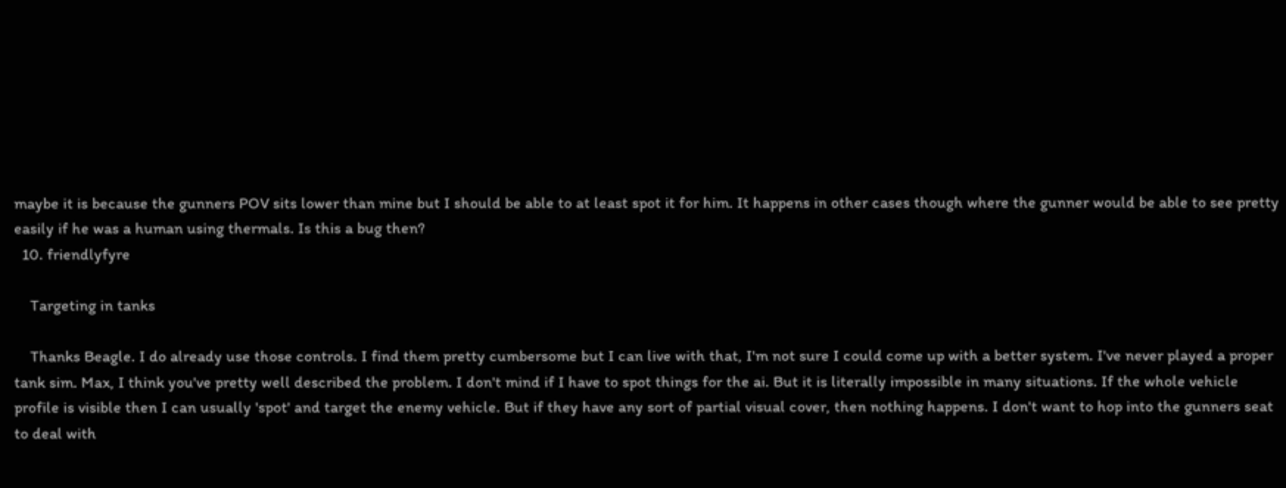maybe it is because the gunners POV sits lower than mine but I should be able to at least spot it for him. It happens in other cases though where the gunner would be able to see pretty easily if he was a human using thermals. Is this a bug then?
  10. friendlyfyre

    Targeting in tanks

    Thanks Beagle. I do already use those controls. I find them pretty cumbersome but I can live with that, I'm not sure I could come up with a better system. I've never played a proper tank sim. Max, I think you've pretty well described the problem. I don't mind if I have to spot things for the ai. But it is literally impossible in many situations. If the whole vehicle profile is visible then I can usually 'spot' and target the enemy vehicle. But if they have any sort of partial visual cover, then nothing happens. I don't want to hop into the gunners seat to deal with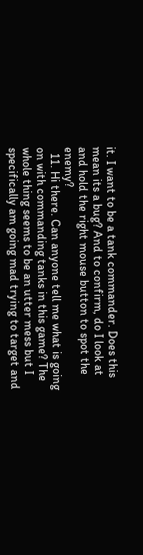it. I want to be a tank commander. Does this mean its a bug? And to confirm, do I look at and hold the right mouse button to spot the enemy?
  11. Hi there. Can anyone tell me what is going on with commanding tanks in this game? The whole thing seems to be an utter mess but I specifically am going mad trying to target and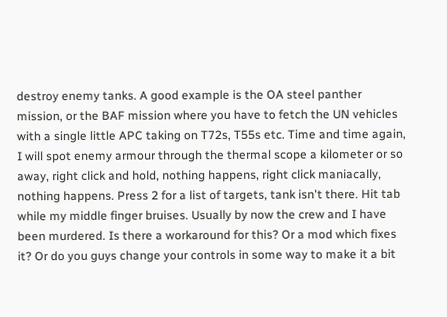destroy enemy tanks. A good example is the OA steel panther mission, or the BAF mission where you have to fetch the UN vehicles with a single little APC taking on T72s, T55s etc. Time and time again, I will spot enemy armour through the thermal scope a kilometer or so away, right click and hold, nothing happens, right click maniacally, nothing happens. Press 2 for a list of targets, tank isn't there. Hit tab while my middle finger bruises. Usually by now the crew and I have been murdered. Is there a workaround for this? Or a mod which fixes it? Or do you guys change your controls in some way to make it a bit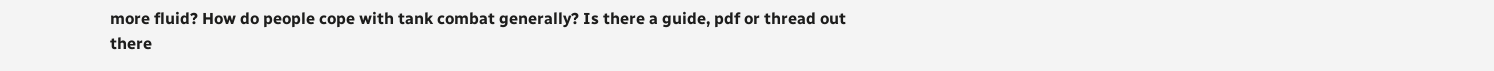more fluid? How do people cope with tank combat generally? Is there a guide, pdf or thread out there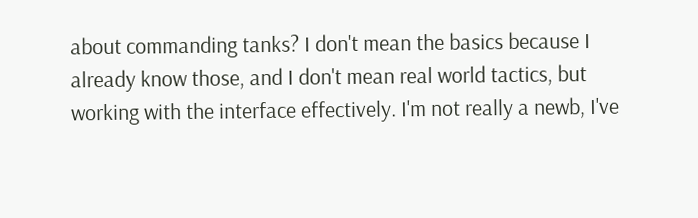about commanding tanks? I don't mean the basics because I already know those, and I don't mean real world tactics, but working with the interface effectively. I'm not really a newb, I've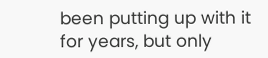been putting up with it for years, but only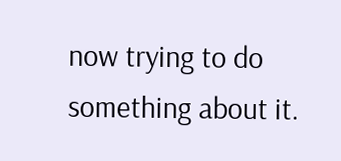now trying to do something about it.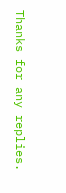Thanks for any replies.